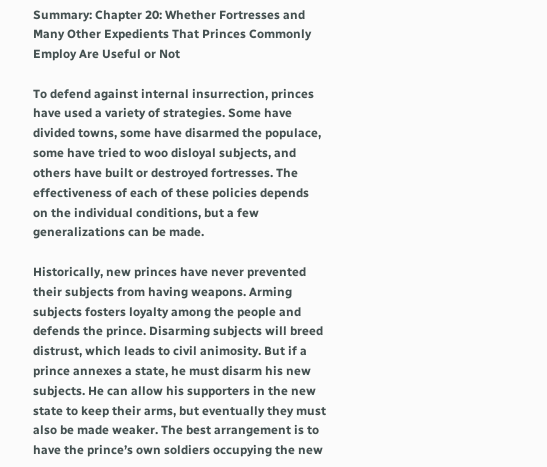Summary: Chapter 20: Whether Fortresses and Many Other Expedients That Princes Commonly Employ Are Useful or Not

To defend against internal insurrection, princes have used a variety of strategies. Some have divided towns, some have disarmed the populace, some have tried to woo disloyal subjects, and others have built or destroyed fortresses. The effectiveness of each of these policies depends on the individual conditions, but a few generalizations can be made.

Historically, new princes have never prevented their subjects from having weapons. Arming subjects fosters loyalty among the people and defends the prince. Disarming subjects will breed distrust, which leads to civil animosity. But if a prince annexes a state, he must disarm his new subjects. He can allow his supporters in the new state to keep their arms, but eventually they must also be made weaker. The best arrangement is to have the prince’s own soldiers occupying the new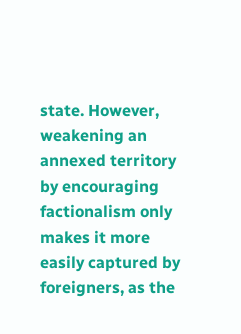state. However, weakening an annexed territory by encouraging factionalism only makes it more easily captured by foreigners, as the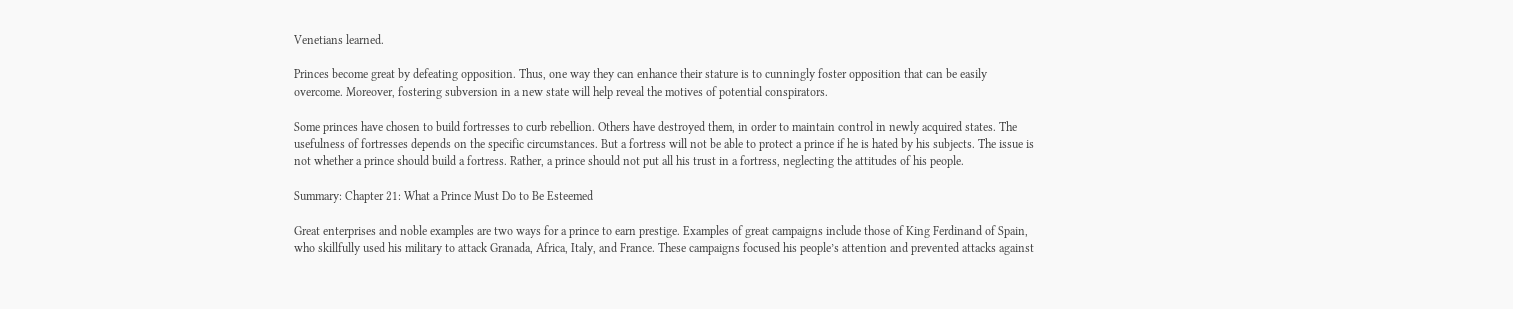Venetians learned.

Princes become great by defeating opposition. Thus, one way they can enhance their stature is to cunningly foster opposition that can be easily overcome. Moreover, fostering subversion in a new state will help reveal the motives of potential conspirators.

Some princes have chosen to build fortresses to curb rebellion. Others have destroyed them, in order to maintain control in newly acquired states. The usefulness of fortresses depends on the specific circumstances. But a fortress will not be able to protect a prince if he is hated by his subjects. The issue is not whether a prince should build a fortress. Rather, a prince should not put all his trust in a fortress, neglecting the attitudes of his people.

Summary: Chapter 21: What a Prince Must Do to Be Esteemed

Great enterprises and noble examples are two ways for a prince to earn prestige. Examples of great campaigns include those of King Ferdinand of Spain, who skillfully used his military to attack Granada, Africa, Italy, and France. These campaigns focused his people’s attention and prevented attacks against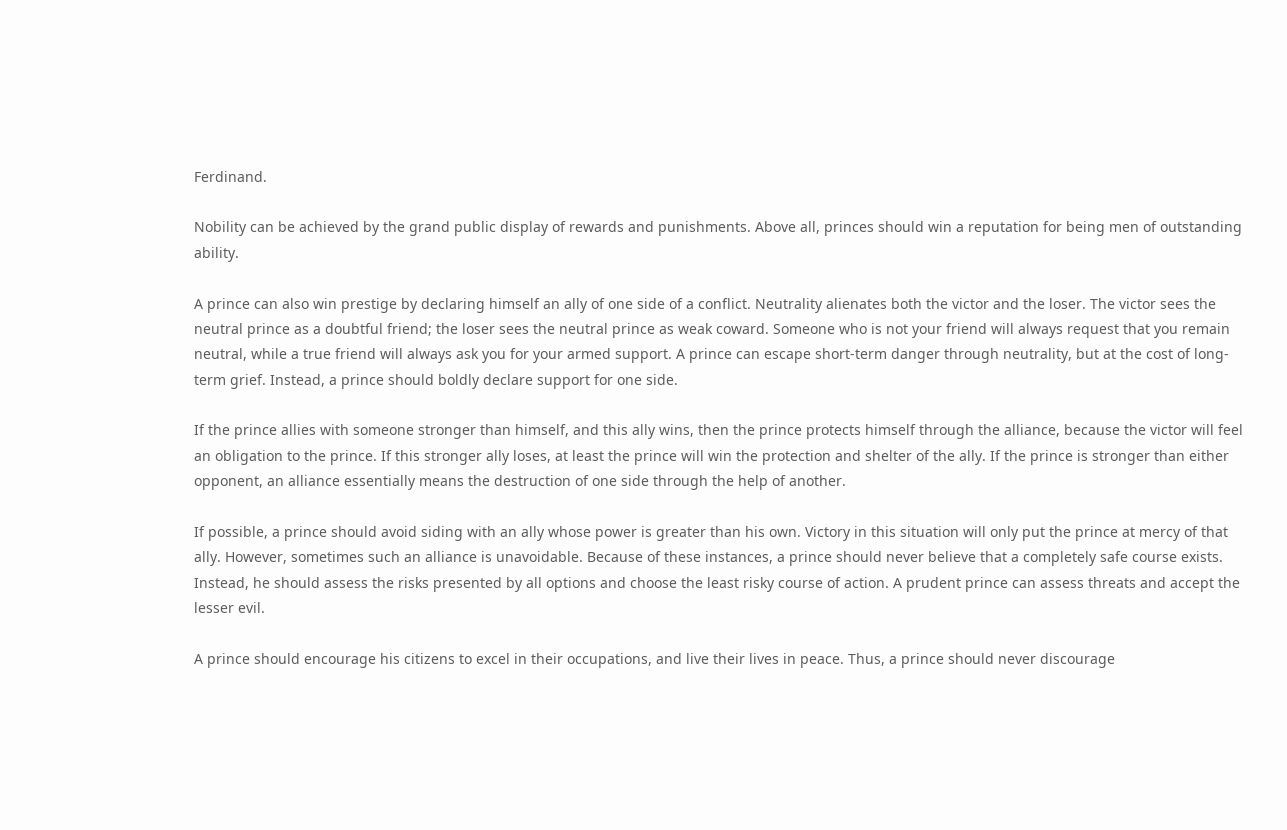Ferdinand.

Nobility can be achieved by the grand public display of rewards and punishments. Above all, princes should win a reputation for being men of outstanding ability.

A prince can also win prestige by declaring himself an ally of one side of a conflict. Neutrality alienates both the victor and the loser. The victor sees the neutral prince as a doubtful friend; the loser sees the neutral prince as weak coward. Someone who is not your friend will always request that you remain neutral, while a true friend will always ask you for your armed support. A prince can escape short-term danger through neutrality, but at the cost of long-term grief. Instead, a prince should boldly declare support for one side.

If the prince allies with someone stronger than himself, and this ally wins, then the prince protects himself through the alliance, because the victor will feel an obligation to the prince. If this stronger ally loses, at least the prince will win the protection and shelter of the ally. If the prince is stronger than either opponent, an alliance essentially means the destruction of one side through the help of another.

If possible, a prince should avoid siding with an ally whose power is greater than his own. Victory in this situation will only put the prince at mercy of that ally. However, sometimes such an alliance is unavoidable. Because of these instances, a prince should never believe that a completely safe course exists. Instead, he should assess the risks presented by all options and choose the least risky course of action. A prudent prince can assess threats and accept the lesser evil.

A prince should encourage his citizens to excel in their occupations, and live their lives in peace. Thus, a prince should never discourage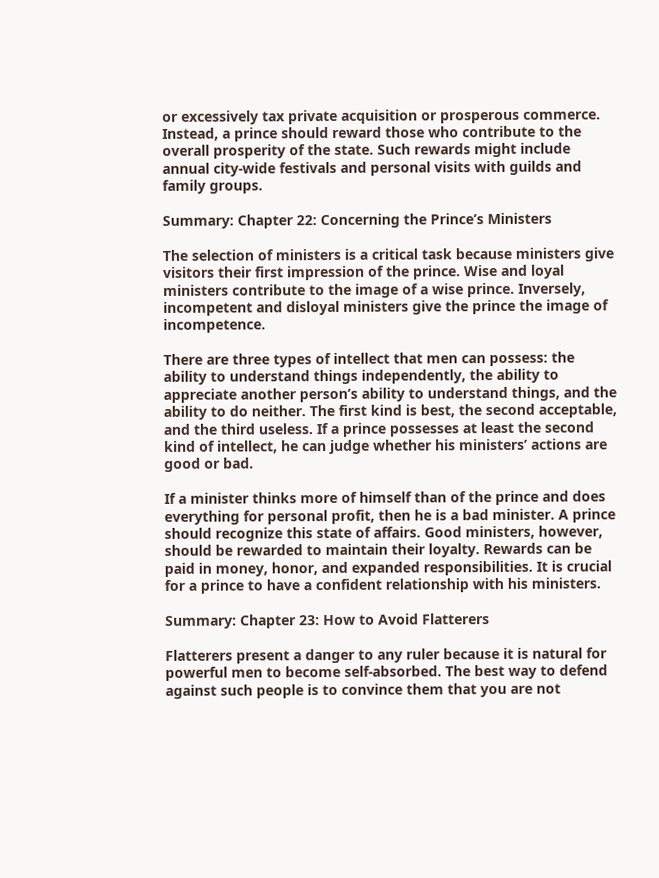or excessively tax private acquisition or prosperous commerce. Instead, a prince should reward those who contribute to the overall prosperity of the state. Such rewards might include annual city-wide festivals and personal visits with guilds and family groups.

Summary: Chapter 22: Concerning the Prince’s Ministers

The selection of ministers is a critical task because ministers give visitors their first impression of the prince. Wise and loyal ministers contribute to the image of a wise prince. Inversely, incompetent and disloyal ministers give the prince the image of incompetence.

There are three types of intellect that men can possess: the ability to understand things independently, the ability to appreciate another person’s ability to understand things, and the ability to do neither. The first kind is best, the second acceptable, and the third useless. If a prince possesses at least the second kind of intellect, he can judge whether his ministers’ actions are good or bad.

If a minister thinks more of himself than of the prince and does everything for personal profit, then he is a bad minister. A prince should recognize this state of affairs. Good ministers, however, should be rewarded to maintain their loyalty. Rewards can be paid in money, honor, and expanded responsibilities. It is crucial for a prince to have a confident relationship with his ministers.

Summary: Chapter 23: How to Avoid Flatterers

Flatterers present a danger to any ruler because it is natural for powerful men to become self-absorbed. The best way to defend against such people is to convince them that you are not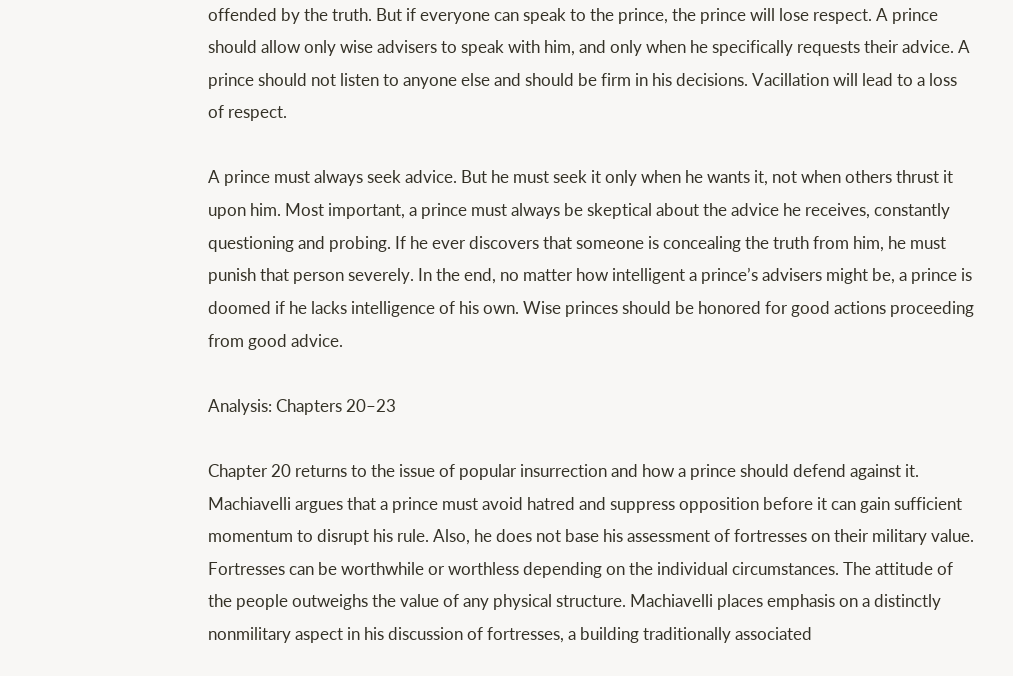offended by the truth. But if everyone can speak to the prince, the prince will lose respect. A prince should allow only wise advisers to speak with him, and only when he specifically requests their advice. A prince should not listen to anyone else and should be firm in his decisions. Vacillation will lead to a loss of respect.

A prince must always seek advice. But he must seek it only when he wants it, not when others thrust it upon him. Most important, a prince must always be skeptical about the advice he receives, constantly questioning and probing. If he ever discovers that someone is concealing the truth from him, he must punish that person severely. In the end, no matter how intelligent a prince’s advisers might be, a prince is doomed if he lacks intelligence of his own. Wise princes should be honored for good actions proceeding from good advice.

Analysis: Chapters 20–23

Chapter 20 returns to the issue of popular insurrection and how a prince should defend against it. Machiavelli argues that a prince must avoid hatred and suppress opposition before it can gain sufficient momentum to disrupt his rule. Also, he does not base his assessment of fortresses on their military value. Fortresses can be worthwhile or worthless depending on the individual circumstances. The attitude of the people outweighs the value of any physical structure. Machiavelli places emphasis on a distinctly nonmilitary aspect in his discussion of fortresses, a building traditionally associated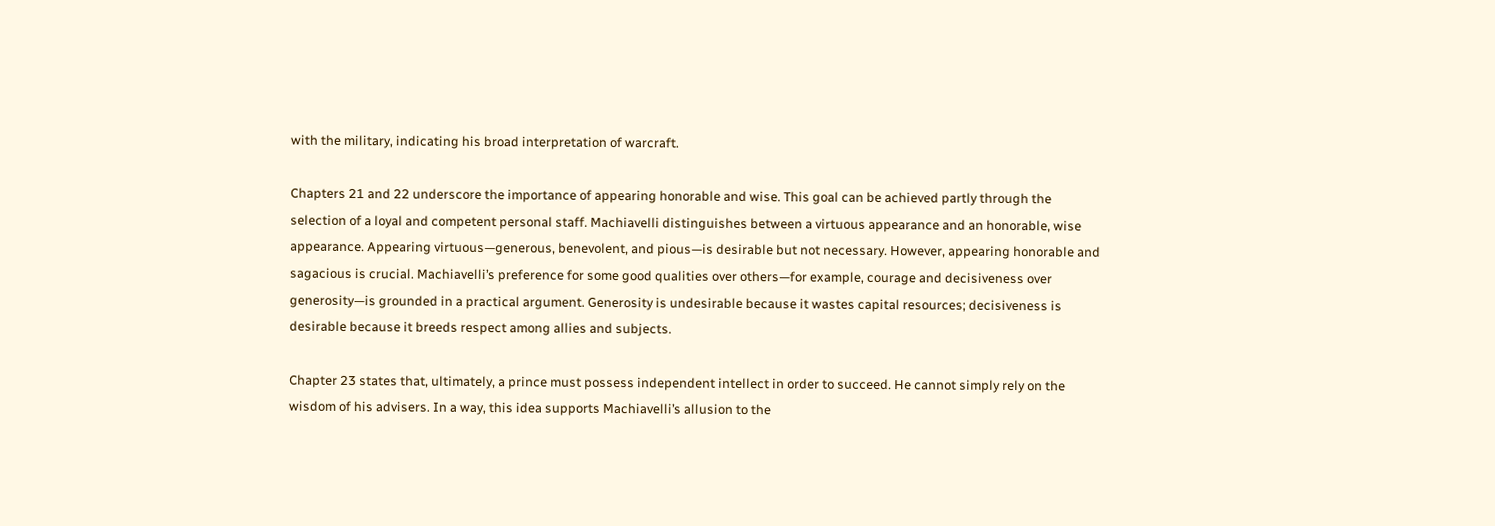with the military, indicating his broad interpretation of warcraft.

Chapters 21 and 22 underscore the importance of appearing honorable and wise. This goal can be achieved partly through the selection of a loyal and competent personal staff. Machiavelli distinguishes between a virtuous appearance and an honorable, wise appearance. Appearing virtuous—generous, benevolent, and pious—is desirable but not necessary. However, appearing honorable and sagacious is crucial. Machiavelli’s preference for some good qualities over others—for example, courage and decisiveness over generosity—is grounded in a practical argument. Generosity is undesirable because it wastes capital resources; decisiveness is desirable because it breeds respect among allies and subjects.

Chapter 23 states that, ultimately, a prince must possess independent intellect in order to succeed. He cannot simply rely on the wisdom of his advisers. In a way, this idea supports Machiavelli’s allusion to the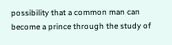possibility that a common man can become a prince through the study of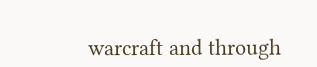warcraft and through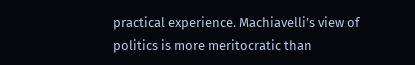practical experience. Machiavelli’s view of politics is more meritocratic than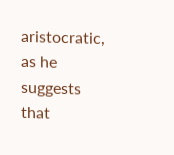aristocratic, as he suggests that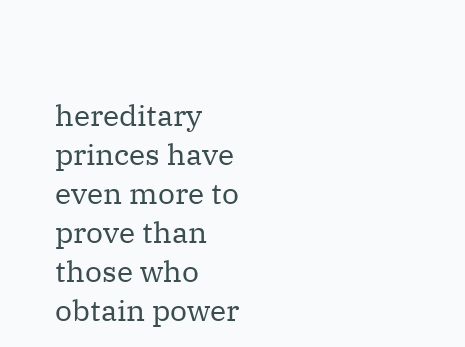hereditary princes have even more to prove than those who obtain power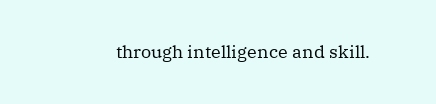through intelligence and skill.